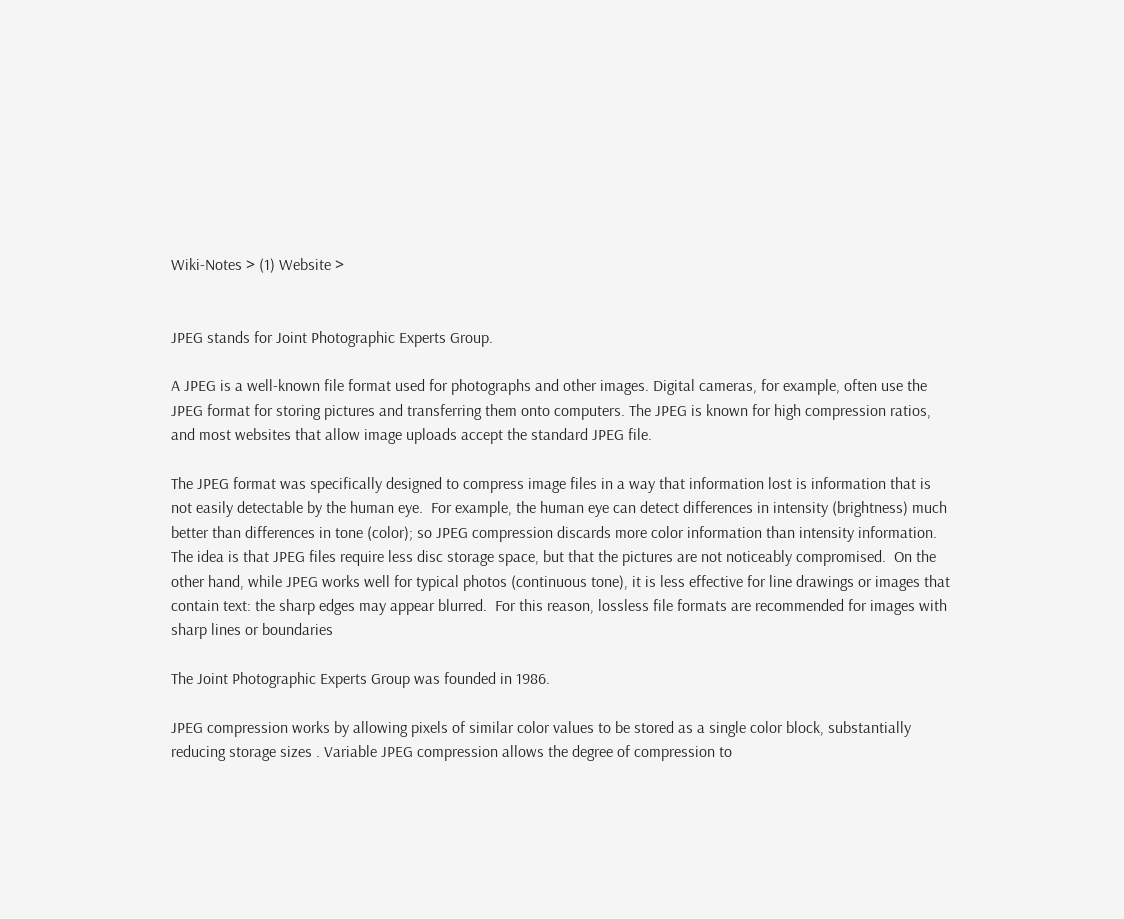Wiki-Notes > (1) Website >


JPEG stands for Joint Photographic Experts Group.

A JPEG is a well-known file format used for photographs and other images. Digital cameras, for example, often use the JPEG format for storing pictures and transferring them onto computers. The JPEG is known for high compression ratios, and most websites that allow image uploads accept the standard JPEG file.

The JPEG format was specifically designed to compress image files in a way that information lost is information that is not easily detectable by the human eye.  For example, the human eye can detect differences in intensity (brightness) much better than differences in tone (color); so JPEG compression discards more color information than intensity information.  The idea is that JPEG files require less disc storage space, but that the pictures are not noticeably compromised.  On the other hand, while JPEG works well for typical photos (continuous tone), it is less effective for line drawings or images that contain text: the sharp edges may appear blurred.  For this reason, lossless file formats are recommended for images with sharp lines or boundaries

The Joint Photographic Experts Group was founded in 1986.

JPEG compression works by allowing pixels of similar color values to be stored as a single color block, substantially reducing storage sizes . Variable JPEG compression allows the degree of compression to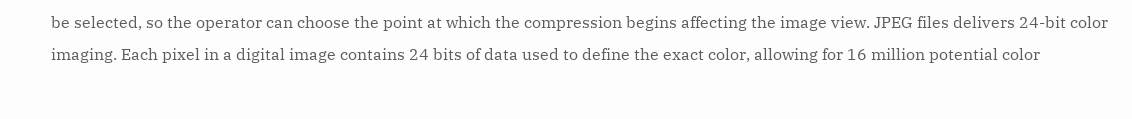be selected, so the operator can choose the point at which the compression begins affecting the image view. JPEG files delivers 24-bit color imaging. Each pixel in a digital image contains 24 bits of data used to define the exact color, allowing for 16 million potential color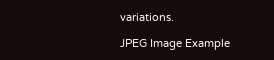variations.

JPEG Image Example